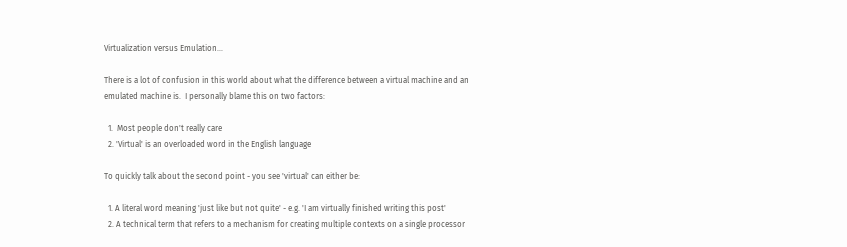Virtualization versus Emulation...

There is a lot of confusion in this world about what the difference between a virtual machine and an emulated machine is.  I personally blame this on two factors:

  1.  Most people don't really care
  2. 'Virtual' is an overloaded word in the English language

To quickly talk about the second point - you see 'virtual' can either be:

  1. A literal word meaning 'just like but not quite' - e.g. 'I am virtually finished writing this post'
  2. A technical term that refers to a mechanism for creating multiple contexts on a single processor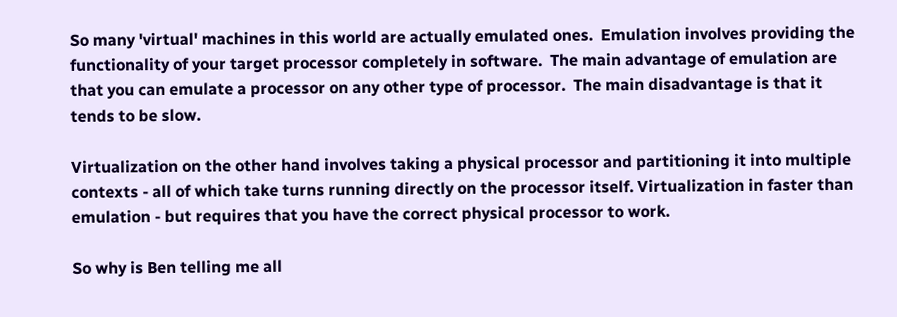So many 'virtual' machines in this world are actually emulated ones.  Emulation involves providing the functionality of your target processor completely in software.  The main advantage of emulation are that you can emulate a processor on any other type of processor.  The main disadvantage is that it tends to be slow.

Virtualization on the other hand involves taking a physical processor and partitioning it into multiple contexts - all of which take turns running directly on the processor itself. Virtualization in faster than emulation - but requires that you have the correct physical processor to work.

So why is Ben telling me all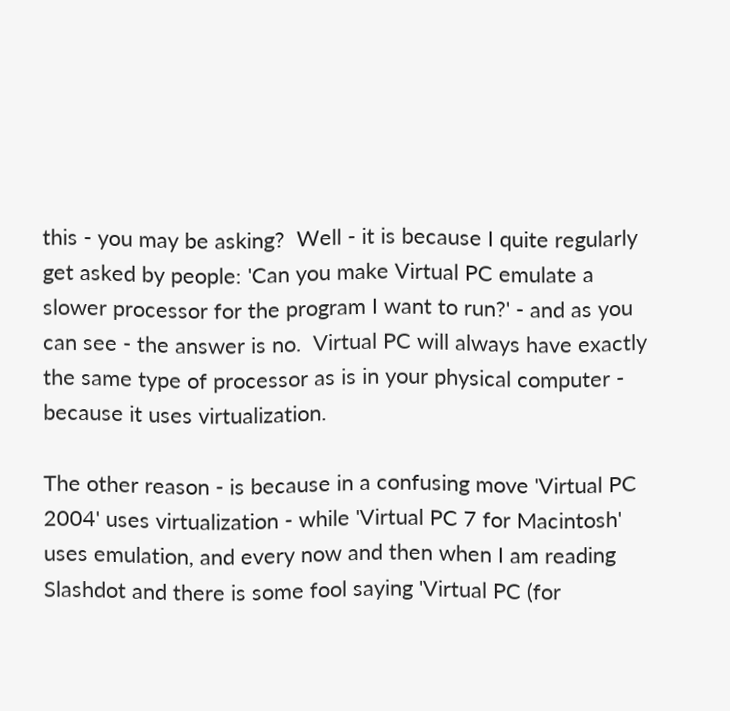this - you may be asking?  Well - it is because I quite regularly get asked by people: 'Can you make Virtual PC emulate a slower processor for the program I want to run?' - and as you can see - the answer is no.  Virtual PC will always have exactly the same type of processor as is in your physical computer - because it uses virtualization.

The other reason - is because in a confusing move 'Virtual PC 2004' uses virtualization - while 'Virtual PC 7 for Macintosh' uses emulation, and every now and then when I am reading Slashdot and there is some fool saying 'Virtual PC (for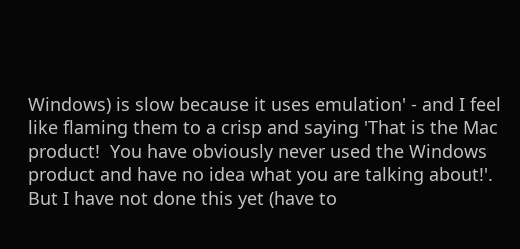Windows) is slow because it uses emulation' - and I feel like flaming them to a crisp and saying 'That is the Mac product!  You have obviously never used the Windows product and have no idea what you are talking about!'.  But I have not done this yet (have to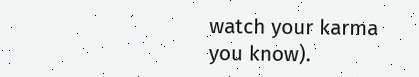watch your karma you know).